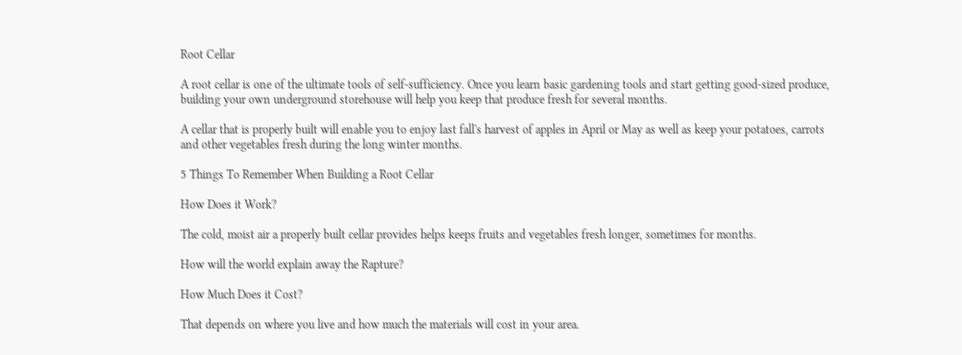Root Cellar

A root cellar is one of the ultimate tools of self-sufficiency. Once you learn basic gardening tools and start getting good-sized produce, building your own underground storehouse will help you keep that produce fresh for several months.

A cellar that is properly built will enable you to enjoy last fall's harvest of apples in April or May as well as keep your potatoes, carrots and other vegetables fresh during the long winter months.

5 Things To Remember When Building a Root Cellar

How Does it Work?

The cold, moist air a properly built cellar provides helps keeps fruits and vegetables fresh longer, sometimes for months.

How will the world explain away the Rapture?

How Much Does it Cost?

That depends on where you live and how much the materials will cost in your area.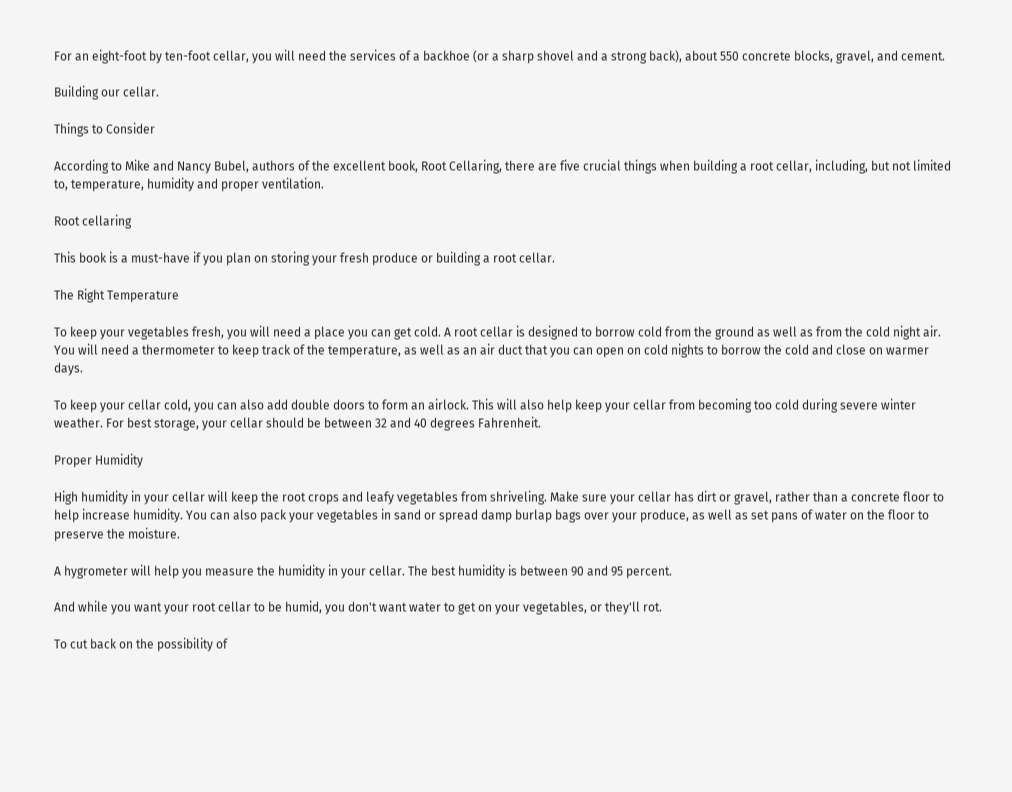For an eight-foot by ten-foot cellar, you will need the services of a backhoe (or a sharp shovel and a strong back), about 550 concrete blocks, gravel, and cement.

Building our cellar.

Things to Consider

According to Mike and Nancy Bubel, authors of the excellent book, Root Cellaring, there are five crucial things when building a root cellar, including, but not limited to, temperature, humidity and proper ventilation.

Root cellaring

This book is a must-have if you plan on storing your fresh produce or building a root cellar.

The Right Temperature

To keep your vegetables fresh, you will need a place you can get cold. A root cellar is designed to borrow cold from the ground as well as from the cold night air. You will need a thermometer to keep track of the temperature, as well as an air duct that you can open on cold nights to borrow the cold and close on warmer days.

To keep your cellar cold, you can also add double doors to form an airlock. This will also help keep your cellar from becoming too cold during severe winter weather. For best storage, your cellar should be between 32 and 40 degrees Fahrenheit.

Proper Humidity

High humidity in your cellar will keep the root crops and leafy vegetables from shriveling. Make sure your cellar has dirt or gravel, rather than a concrete floor to help increase humidity. You can also pack your vegetables in sand or spread damp burlap bags over your produce, as well as set pans of water on the floor to preserve the moisture.

A hygrometer will help you measure the humidity in your cellar. The best humidity is between 90 and 95 percent.

And while you want your root cellar to be humid, you don't want water to get on your vegetables, or they'll rot.

To cut back on the possibility of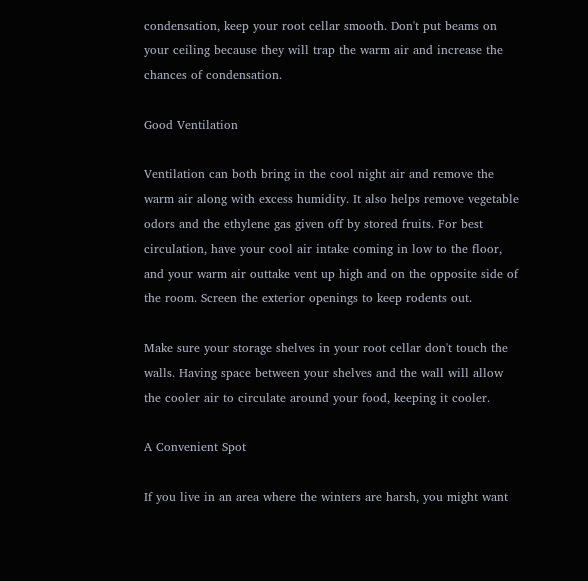condensation, keep your root cellar smooth. Don't put beams on your ceiling because they will trap the warm air and increase the chances of condensation.

Good Ventilation

Ventilation can both bring in the cool night air and remove the warm air along with excess humidity. It also helps remove vegetable odors and the ethylene gas given off by stored fruits. For best circulation, have your cool air intake coming in low to the floor, and your warm air outtake vent up high and on the opposite side of the room. Screen the exterior openings to keep rodents out.

Make sure your storage shelves in your root cellar don't touch the walls. Having space between your shelves and the wall will allow the cooler air to circulate around your food, keeping it cooler.

A Convenient Spot

If you live in an area where the winters are harsh, you might want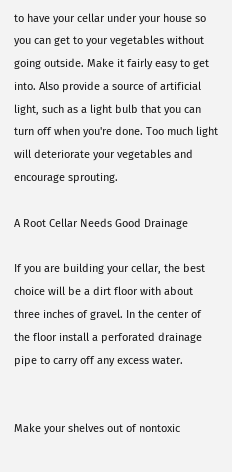to have your cellar under your house so you can get to your vegetables without going outside. Make it fairly easy to get into. Also provide a source of artificial light, such as a light bulb that you can turn off when you're done. Too much light will deteriorate your vegetables and encourage sprouting.

A Root Cellar Needs Good Drainage

If you are building your cellar, the best choice will be a dirt floor with about three inches of gravel. In the center of the floor install a perforated drainage pipe to carry off any excess water.


Make your shelves out of nontoxic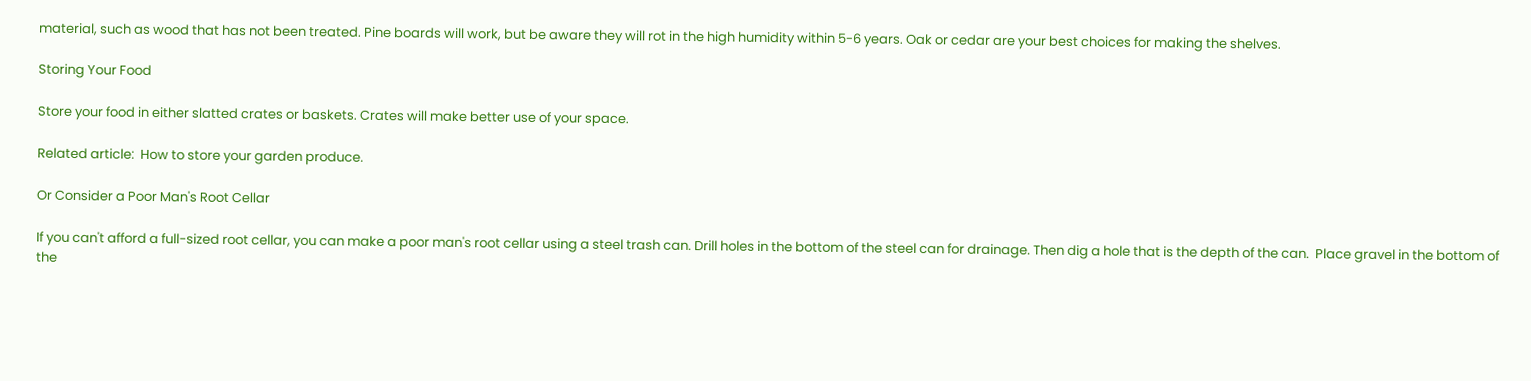material, such as wood that has not been treated. Pine boards will work, but be aware they will rot in the high humidity within 5-6 years. Oak or cedar are your best choices for making the shelves.

Storing Your Food

Store your food in either slatted crates or baskets. Crates will make better use of your space.

Related article:  How to store your garden produce.

Or Consider a Poor Man's Root Cellar

If you can't afford a full-sized root cellar, you can make a poor man's root cellar using a steel trash can. Drill holes in the bottom of the steel can for drainage. Then dig a hole that is the depth of the can.  Place gravel in the bottom of the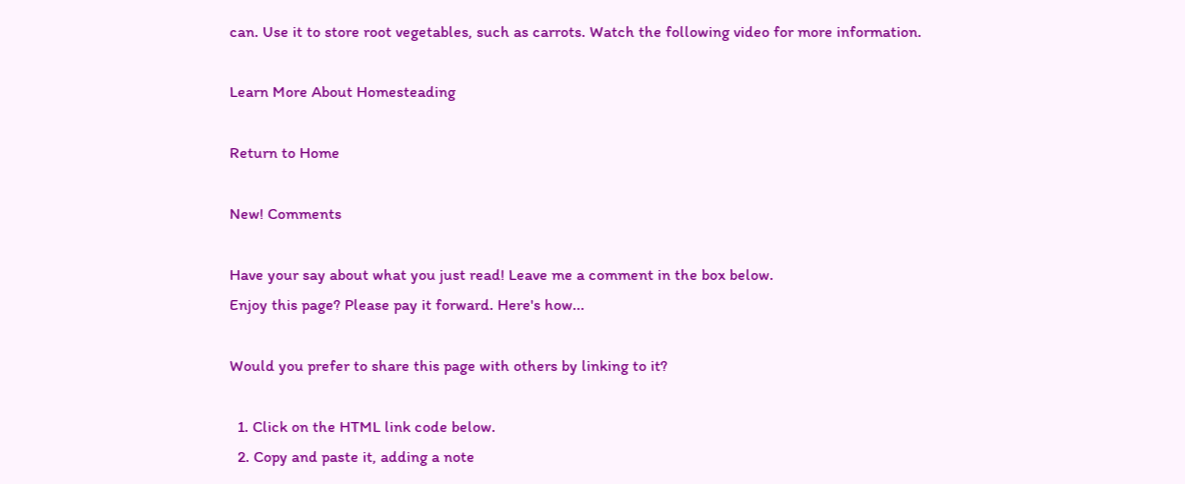can. Use it to store root vegetables, such as carrots. Watch the following video for more information.

Learn More About Homesteading

Return to Home

New! Comments

Have your say about what you just read! Leave me a comment in the box below.
Enjoy this page? Please pay it forward. Here's how...

Would you prefer to share this page with others by linking to it?

  1. Click on the HTML link code below.
  2. Copy and paste it, adding a note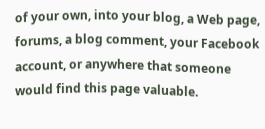of your own, into your blog, a Web page, forums, a blog comment, your Facebook account, or anywhere that someone would find this page valuable.